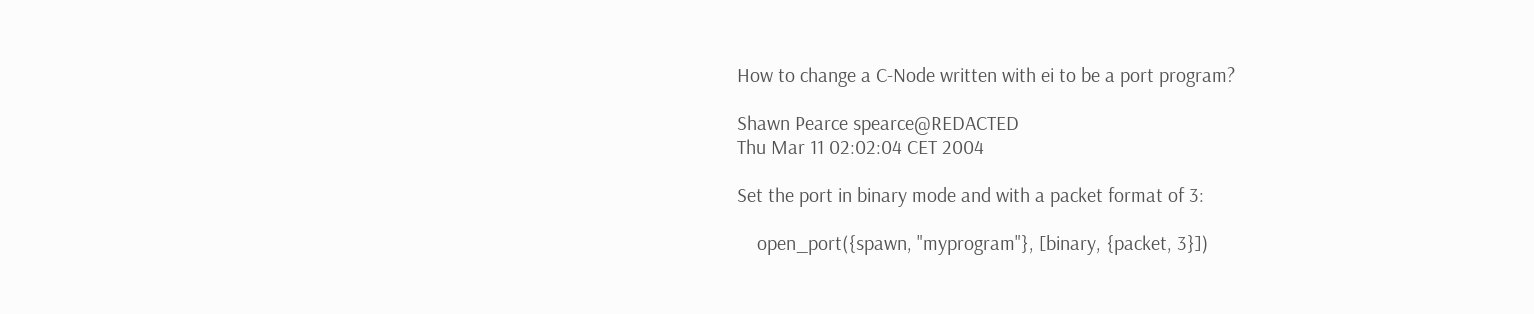How to change a C-Node written with ei to be a port program?

Shawn Pearce spearce@REDACTED
Thu Mar 11 02:02:04 CET 2004

Set the port in binary mode and with a packet format of 3:

    open_port({spawn, "myprogram"}, [binary, {packet, 3}])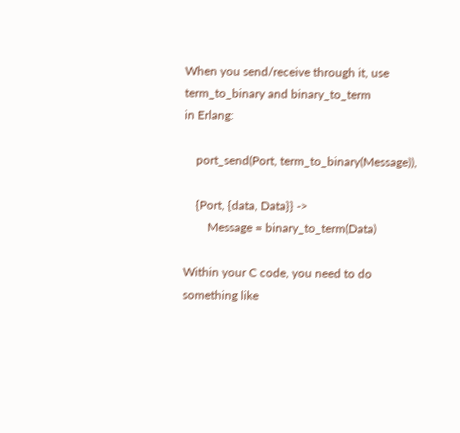When you send/receive through it, use term_to_binary and binary_to_term
in Erlang:

    port_send(Port, term_to_binary(Message)),

    {Port, {data, Data}} ->
        Message = binary_to_term(Data)

Within your C code, you need to do something like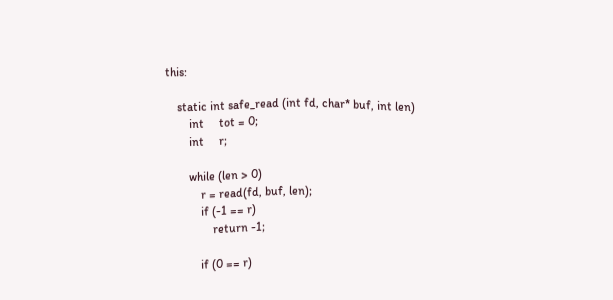this:

    static int safe_read (int fd, char* buf, int len)
        int     tot = 0;
        int     r;

        while (len > 0)
            r = read(fd, buf, len);
            if (-1 == r)
                return -1;

            if (0 == r)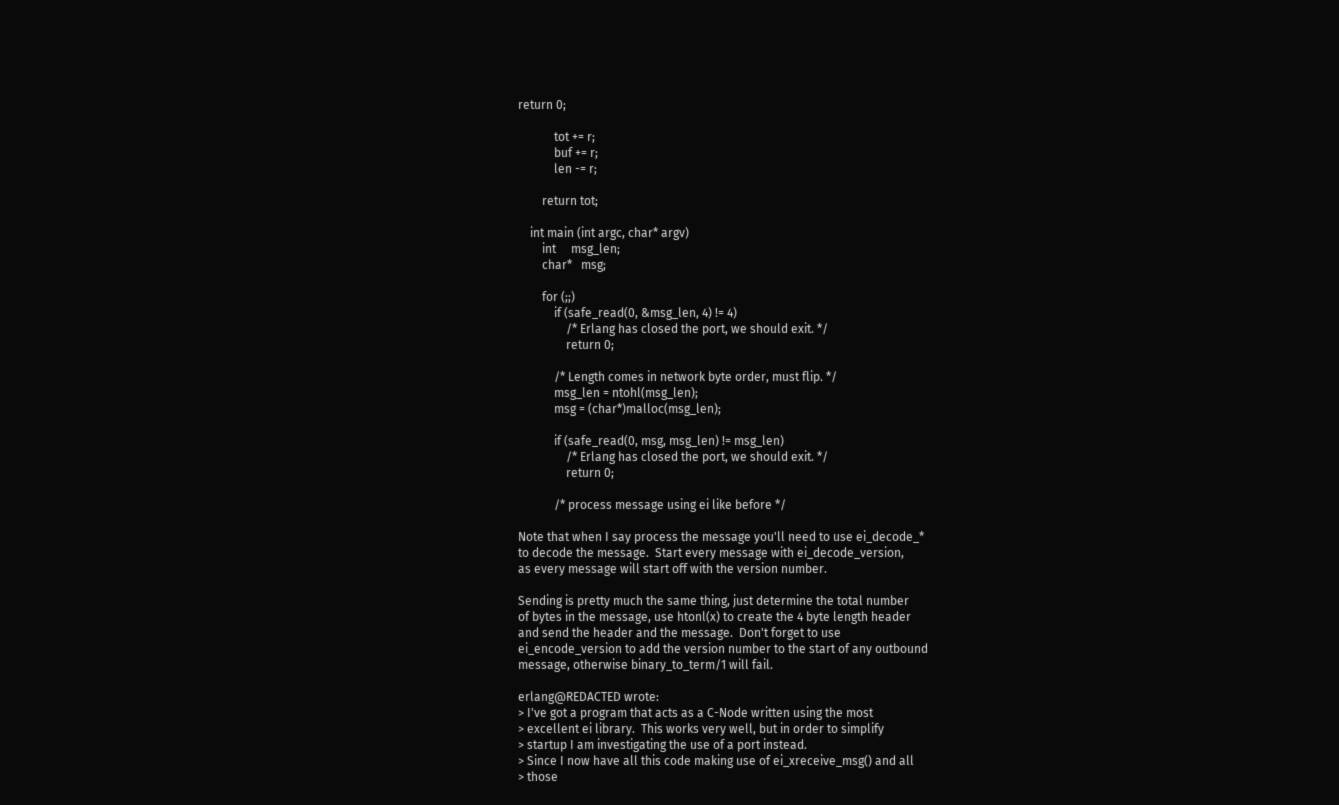return 0;

            tot += r;
            buf += r;
            len -= r;

        return tot;

    int main (int argc, char* argv)
        int     msg_len;
        char*   msg;

        for (;;)
            if (safe_read(0, &msg_len, 4) != 4)
                /* Erlang has closed the port, we should exit. */
                return 0;

            /* Length comes in network byte order, must flip. */
            msg_len = ntohl(msg_len);
            msg = (char*)malloc(msg_len);

            if (safe_read(0, msg, msg_len) != msg_len)
                /* Erlang has closed the port, we should exit. */
                return 0;

            /* process message using ei like before */

Note that when I say process the message you'll need to use ei_decode_*
to decode the message.  Start every message with ei_decode_version,
as every message will start off with the version number.

Sending is pretty much the same thing, just determine the total number
of bytes in the message, use htonl(x) to create the 4 byte length header
and send the header and the message.  Don't forget to use
ei_encode_version to add the version number to the start of any outbound
message, otherwise binary_to_term/1 will fail.

erlang@REDACTED wrote:
> I've got a program that acts as a C-Node written using the most
> excellent ei library.  This works very well, but in order to simplify
> startup I am investigating the use of a port instead.
> Since I now have all this code making use of ei_xreceive_msg() and all
> those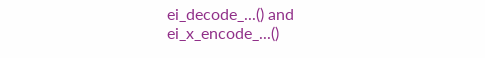ei_decode_...() and ei_x_encode_...()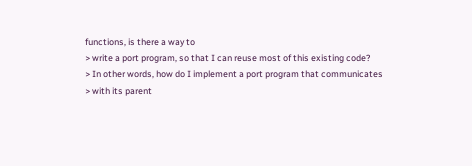functions, is there a way to
> write a port program, so that I can reuse most of this existing code?
> In other words, how do I implement a port program that communicates
> with its parent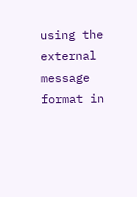using the external message format in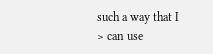such a way that I
> can use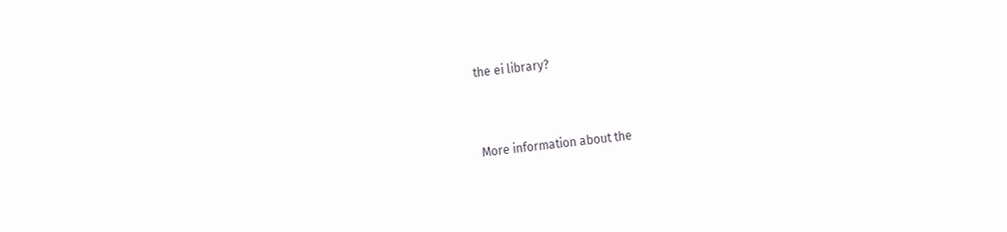the ei library?


More information about the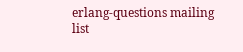erlang-questions mailing list